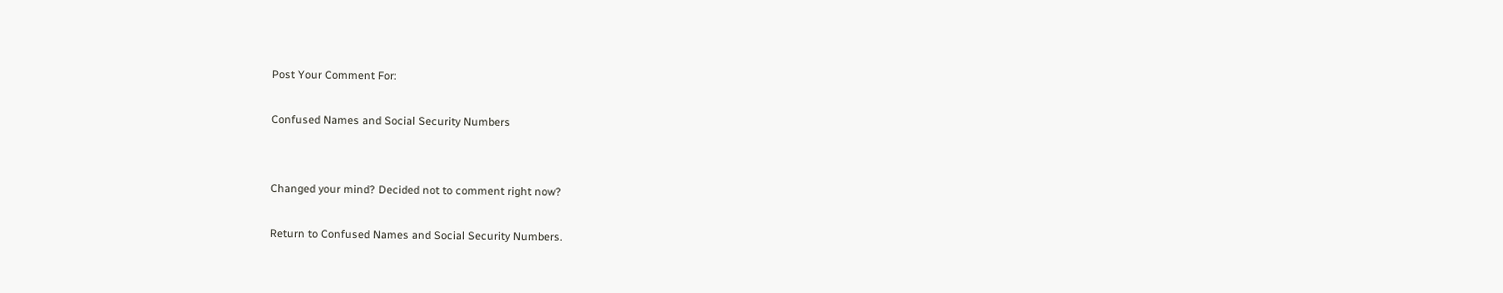Post Your Comment For:

Confused Names and Social Security Numbers


Changed your mind? Decided not to comment right now?

Return to Confused Names and Social Security Numbers.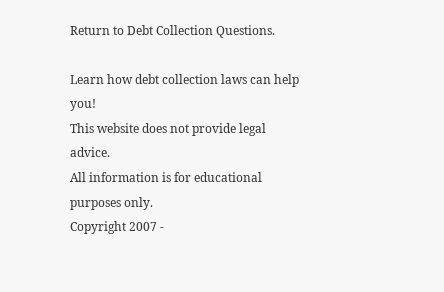Return to Debt Collection Questions.

Learn how debt collection laws can help you!
This website does not provide legal advice.
All information is for educational purposes only.
Copyright 2007 -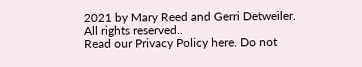2021 by Mary Reed and Gerri Detweiler.
All rights reserved..
Read our Privacy Policy here. Do not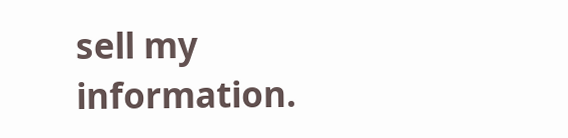sell my information.